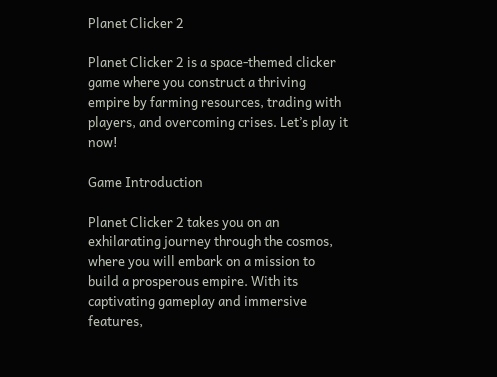Planet Clicker 2

Planet Clicker 2 is a space-themed clicker game where you construct a thriving empire by farming resources, trading with players, and overcoming crises. Let’s play it now!

Game Introduction

Planet Clicker 2 takes you on an exhilarating journey through the cosmos, where you will embark on a mission to build a prosperous empire. With its captivating gameplay and immersive features,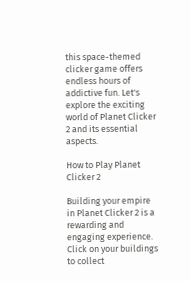this space-themed clicker game offers endless hours of addictive fun. Let's explore the exciting world of Planet Clicker 2 and its essential aspects.

How to Play Planet Clicker 2

Building your empire in Planet Clicker 2 is a rewarding and engaging experience. Click on your buildings to collect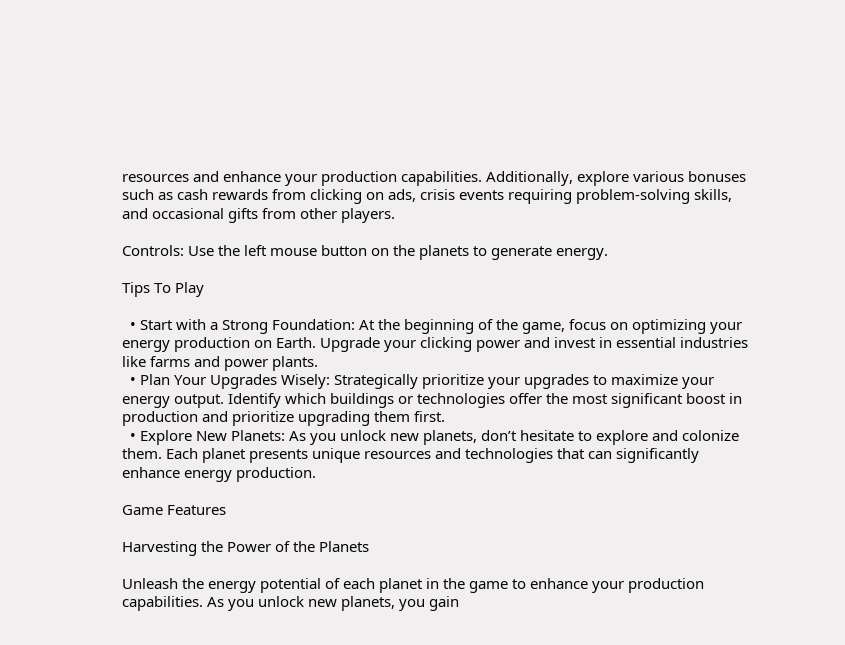resources and enhance your production capabilities. Additionally, explore various bonuses such as cash rewards from clicking on ads, crisis events requiring problem-solving skills, and occasional gifts from other players.

Controls: Use the left mouse button on the planets to generate energy.

Tips To Play

  • Start with a Strong Foundation: At the beginning of the game, focus on optimizing your energy production on Earth. Upgrade your clicking power and invest in essential industries like farms and power plants.
  • Plan Your Upgrades Wisely: Strategically prioritize your upgrades to maximize your energy output. Identify which buildings or technologies offer the most significant boost in production and prioritize upgrading them first.
  • Explore New Planets: As you unlock new planets, don’t hesitate to explore and colonize them. Each planet presents unique resources and technologies that can significantly enhance energy production.

Game Features

Harvesting the Power of the Planets

Unleash the energy potential of each planet in the game to enhance your production capabilities. As you unlock new planets, you gain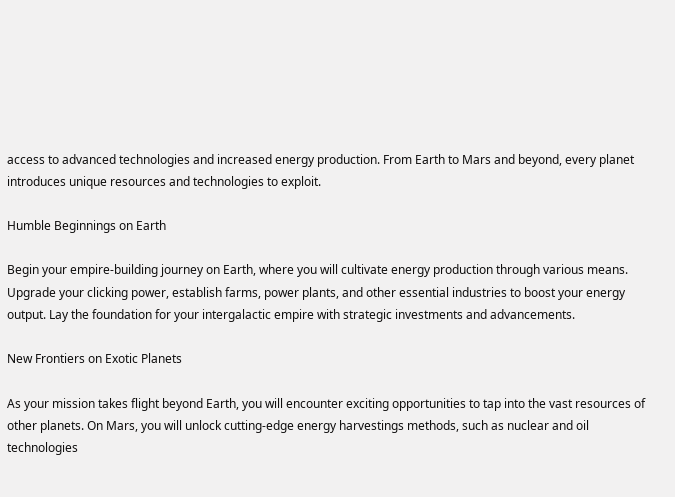access to advanced technologies and increased energy production. From Earth to Mars and beyond, every planet introduces unique resources and technologies to exploit.

Humble Beginnings on Earth

Begin your empire-building journey on Earth, where you will cultivate energy production through various means. Upgrade your clicking power, establish farms, power plants, and other essential industries to boost your energy output. Lay the foundation for your intergalactic empire with strategic investments and advancements.

New Frontiers on Exotic Planets

As your mission takes flight beyond Earth, you will encounter exciting opportunities to tap into the vast resources of other planets. On Mars, you will unlock cutting-edge energy harvestings methods, such as nuclear and oil technologies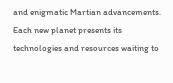and enigmatic Martian advancements. Each new planet presents its technologies and resources waiting to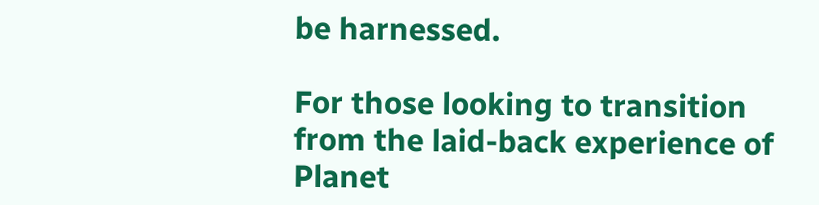be harnessed.

For those looking to transition from the laid-back experience of Planet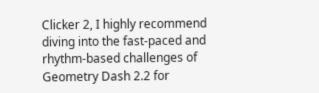Clicker 2, I highly recommend diving into the fast-paced and rhythm-based challenges of Geometry Dash 2.2 for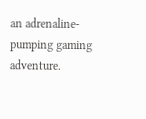an adrenaline-pumping gaming adventure.